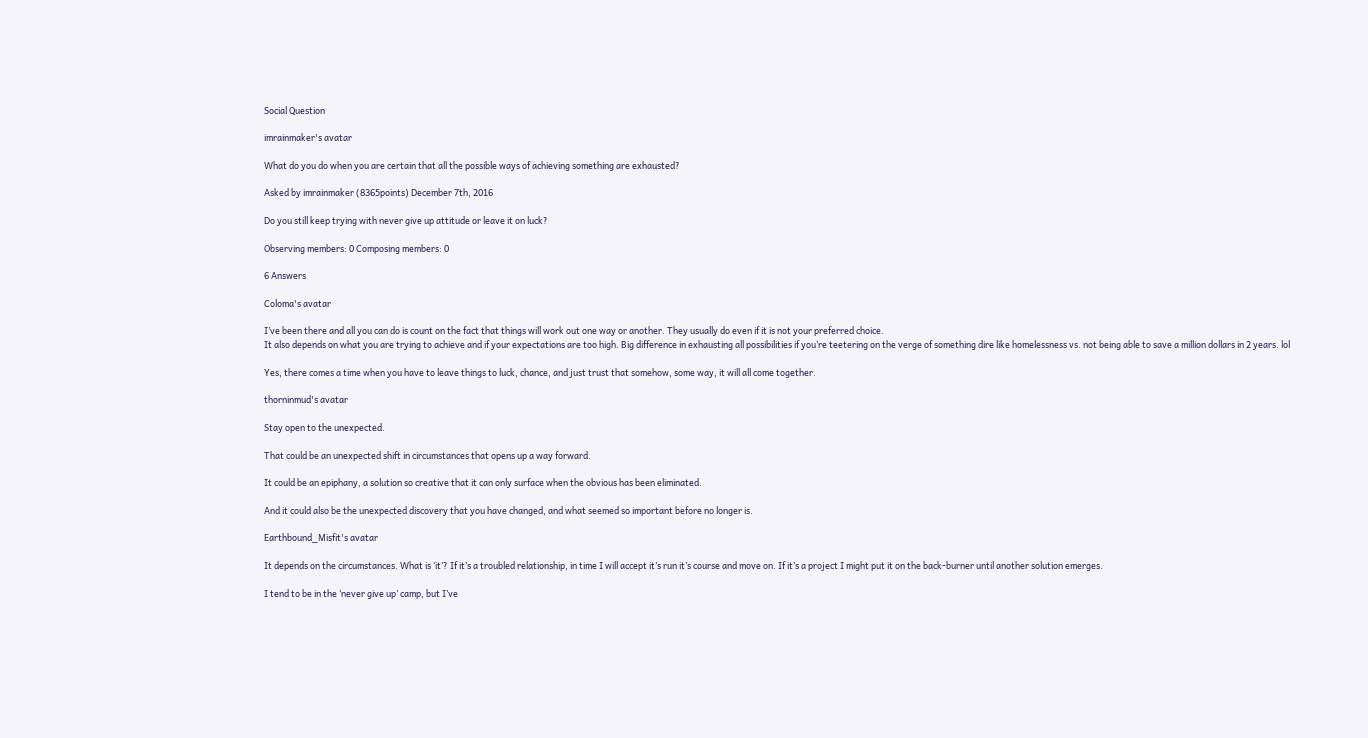Social Question

imrainmaker's avatar

What do you do when you are certain that all the possible ways of achieving something are exhausted?

Asked by imrainmaker (8365points) December 7th, 2016

Do you still keep trying with never give up attitude or leave it on luck?

Observing members: 0 Composing members: 0

6 Answers

Coloma's avatar

I’ve been there and all you can do is count on the fact that things will work out one way or another. They usually do even if it is not your preferred choice.
It also depends on what you are trying to achieve and if your expectations are too high. Big difference in exhausting all possibilities if you’re teetering on the verge of something dire like homelessness vs. not being able to save a million dollars in 2 years. lol

Yes, there comes a time when you have to leave things to luck, chance, and just trust that somehow, some way, it will all come together.

thorninmud's avatar

Stay open to the unexpected.

That could be an unexpected shift in circumstances that opens up a way forward.

It could be an epiphany, a solution so creative that it can only surface when the obvious has been eliminated.

And it could also be the unexpected discovery that you have changed, and what seemed so important before no longer is.

Earthbound_Misfit's avatar

It depends on the circumstances. What is ‘it’? If it’s a troubled relationship, in time I will accept it’s run it’s course and move on. If it’s a project I might put it on the back-burner until another solution emerges.

I tend to be in the ‘never give up’ camp, but I’ve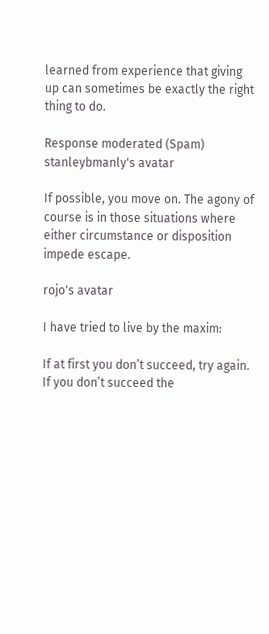learned from experience that giving up can sometimes be exactly the right thing to do.

Response moderated (Spam)
stanleybmanly's avatar

If possible, you move on. The agony of course is in those situations where either circumstance or disposition impede escape.

rojo's avatar

I have tried to live by the maxim:

If at first you don’t succeed, try again.
If you don’t succeed the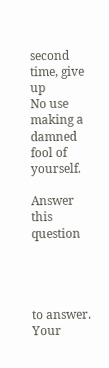second time, give up
No use making a damned fool of yourself.

Answer this question




to answer.
Your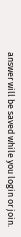answer will be saved while you login or join.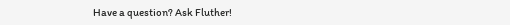Have a question? Ask Fluther!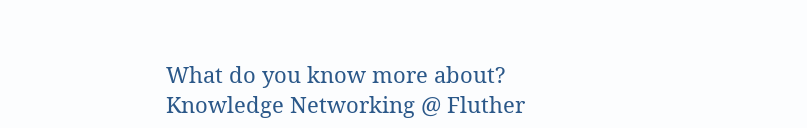What do you know more about?
Knowledge Networking @ Fluther